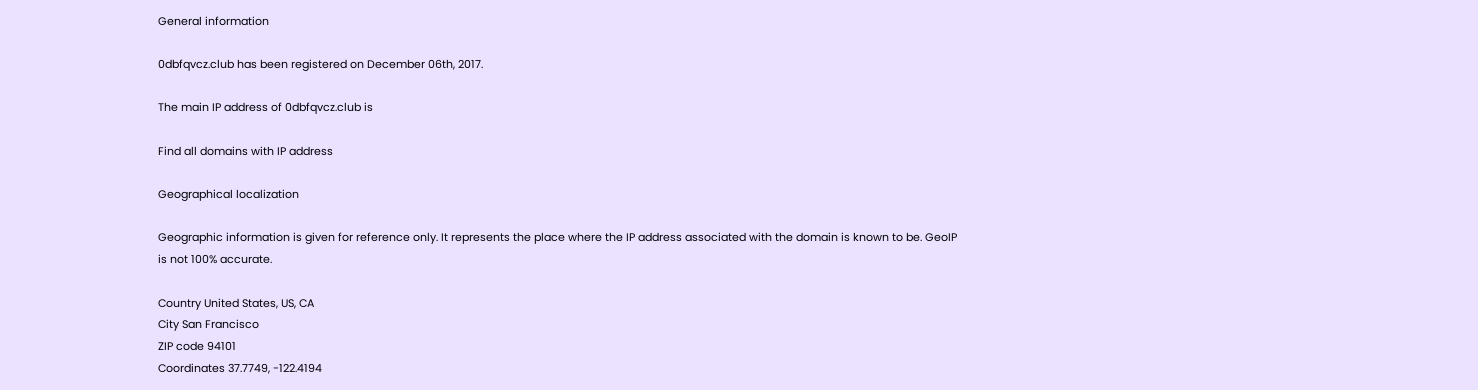General information

0dbfqvcz.club has been registered on December 06th, 2017.

The main IP address of 0dbfqvcz.club is

Find all domains with IP address

Geographical localization

Geographic information is given for reference only. It represents the place where the IP address associated with the domain is known to be. GeoIP is not 100% accurate.

Country United States, US, CA
City San Francisco
ZIP code 94101
Coordinates 37.7749, -122.4194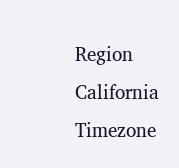Region California
Timezone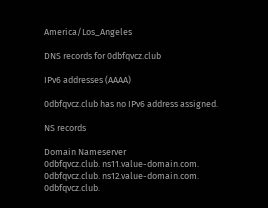America/Los_Angeles

DNS records for 0dbfqvcz.club

IPv6 addresses (AAAA)

0dbfqvcz.club has no IPv6 address assigned.

NS records

Domain Nameserver
0dbfqvcz.club. ns11.value-domain.com.
0dbfqvcz.club. ns12.value-domain.com.
0dbfqvcz.club.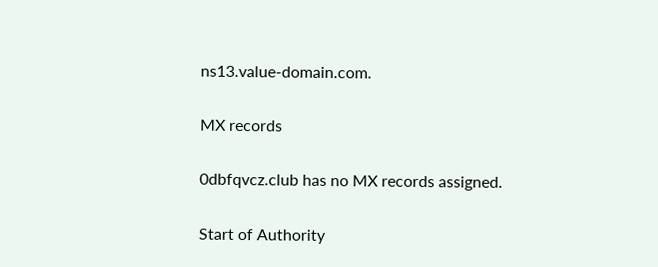ns13.value-domain.com.

MX records

0dbfqvcz.club has no MX records assigned.

Start of Authority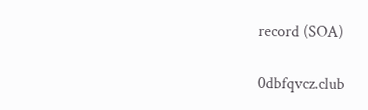record (SOA)

0dbfqvcz.club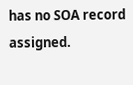has no SOA record assigned.